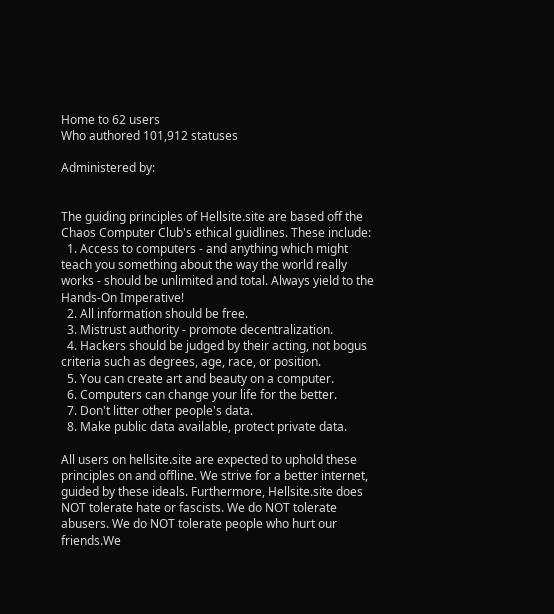Home to 62 users
Who authored 101,912 statuses

Administered by:


The guiding principles of Hellsite.site are based off the Chaos Computer Club's ethical guidlines. These include:
  1. Access to computers - and anything which might teach you something about the way the world really works - should be unlimited and total. Always yield to the Hands-On Imperative!
  2. All information should be free.
  3. Mistrust authority - promote decentralization.
  4. Hackers should be judged by their acting, not bogus criteria such as degrees, age, race, or position.
  5. You can create art and beauty on a computer.
  6. Computers can change your life for the better.
  7. Don't litter other people's data.
  8. Make public data available, protect private data.

All users on hellsite.site are expected to uphold these principles on and offline. We strive for a better internet, guided by these ideals. Furthermore, Hellsite.site does NOT tolerate hate or fascists. We do NOT tolerate abusers. We do NOT tolerate people who hurt our friends.We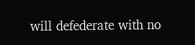will defederate with no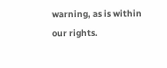warning, as is within our rights.